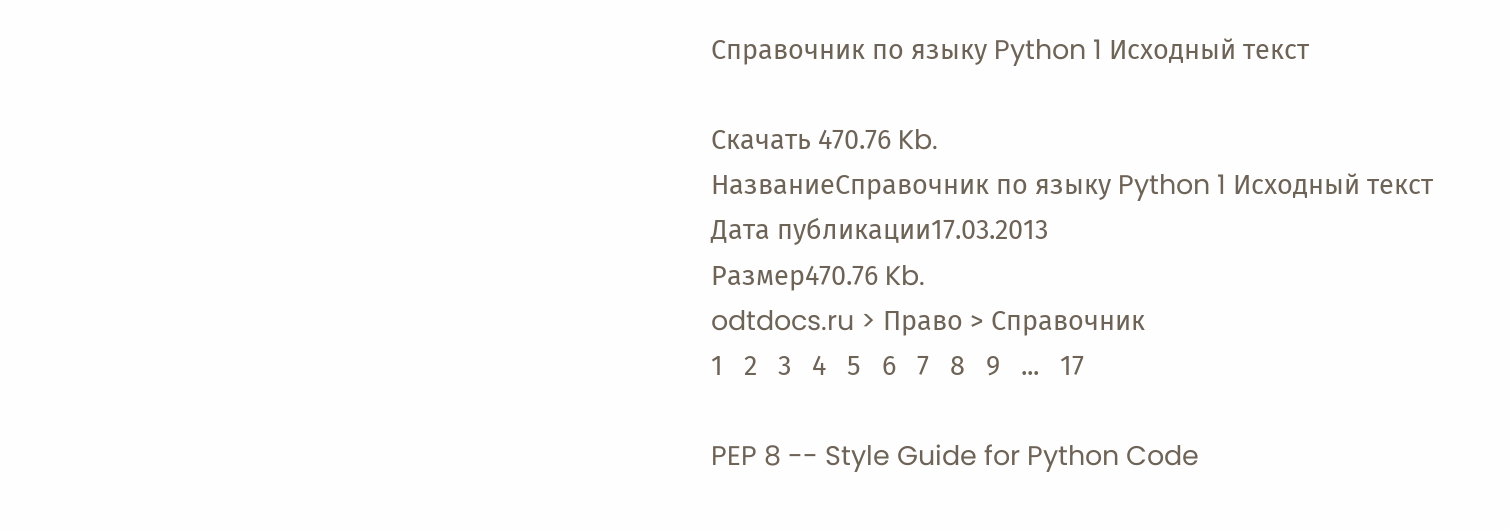Справочник по языку Python 1 Исходный текст

Скачать 470.76 Kb.
НазваниеСправочник по языку Python 1 Исходный текст
Дата публикации17.03.2013
Размер470.76 Kb.
odtdocs.ru > Право > Справочник
1   2   3   4   5   6   7   8   9   ...   17

PEP 8 -- Style Guide for Python Code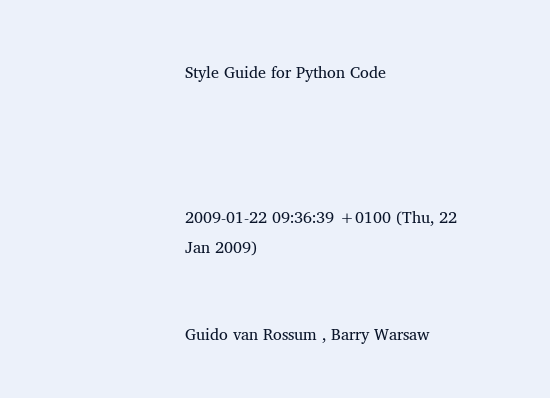Style Guide for Python Code




2009-01-22 09:36:39 +0100 (Thu, 22 Jan 2009)


Guido van Rossum , Barry Warsaw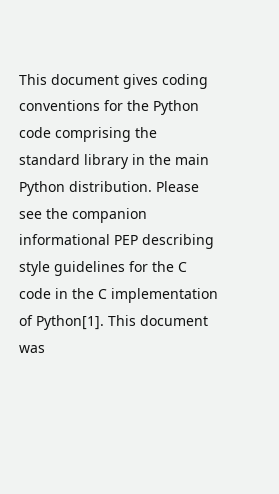This document gives coding conventions for the Python code comprising the standard library in the main Python distribution. Please see the companion informational PEP describing style guidelines for the C code in the C implementation of Python[1]. This document was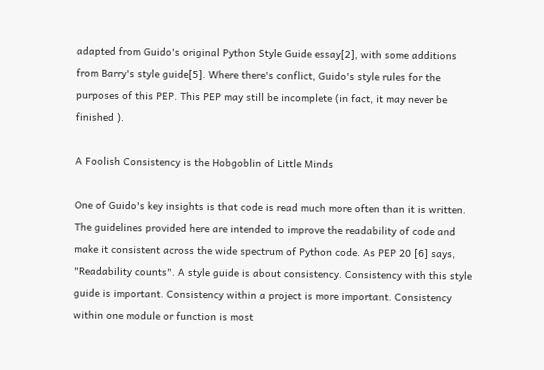adapted from Guido's original Python Style Guide essay[2], with some additions from Barry's style guide[5]. Where there's conflict, Guido's style rules for the purposes of this PEP. This PEP may still be incomplete (in fact, it may never be finished ).

A Foolish Consistency is the Hobgoblin of Little Minds

One of Guido's key insights is that code is read much more often than it is written. The guidelines provided here are intended to improve the readability of code and make it consistent across the wide spectrum of Python code. As PEP 20 [6] says, "Readability counts". A style guide is about consistency. Consistency with this style guide is important. Consistency within a project is more important. Consistency within one module or function is most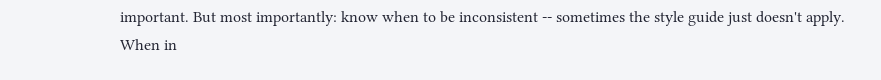important. But most importantly: know when to be inconsistent -- sometimes the style guide just doesn't apply. When in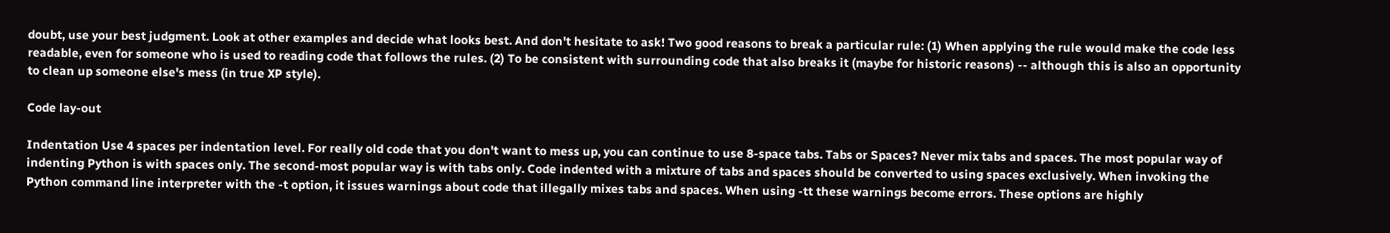doubt, use your best judgment. Look at other examples and decide what looks best. And don't hesitate to ask! Two good reasons to break a particular rule: (1) When applying the rule would make the code less readable, even for someone who is used to reading code that follows the rules. (2) To be consistent with surrounding code that also breaks it (maybe for historic reasons) -- although this is also an opportunity to clean up someone else's mess (in true XP style).

Code lay-out

Indentation Use 4 spaces per indentation level. For really old code that you don't want to mess up, you can continue to use 8-space tabs. Tabs or Spaces? Never mix tabs and spaces. The most popular way of indenting Python is with spaces only. The second-most popular way is with tabs only. Code indented with a mixture of tabs and spaces should be converted to using spaces exclusively. When invoking the Python command line interpreter with the -t option, it issues warnings about code that illegally mixes tabs and spaces. When using -tt these warnings become errors. These options are highly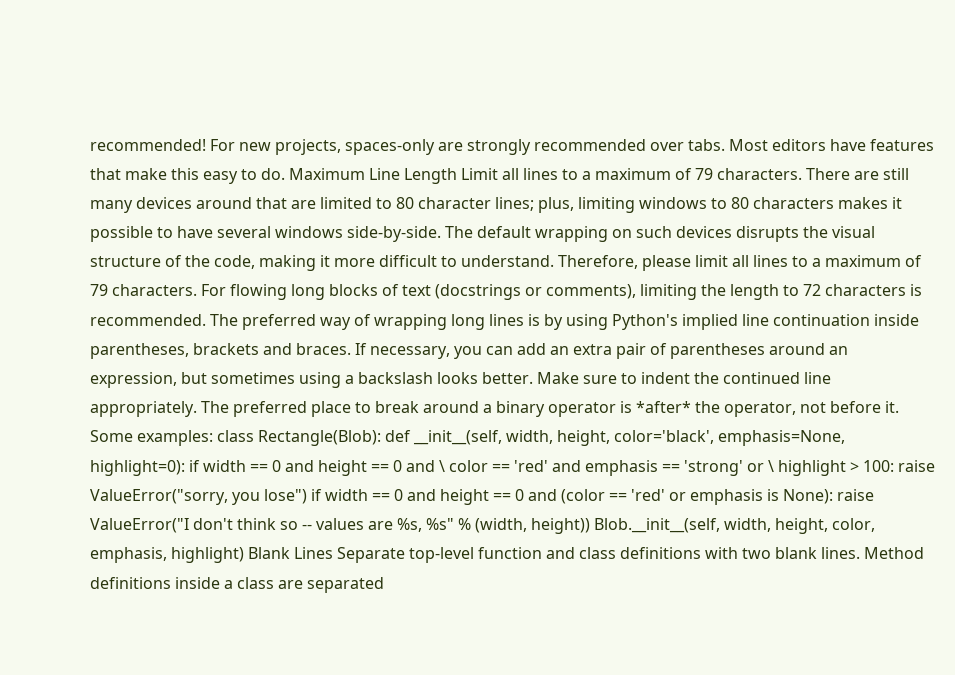recommended! For new projects, spaces-only are strongly recommended over tabs. Most editors have features that make this easy to do. Maximum Line Length Limit all lines to a maximum of 79 characters. There are still many devices around that are limited to 80 character lines; plus, limiting windows to 80 characters makes it possible to have several windows side-by-side. The default wrapping on such devices disrupts the visual structure of the code, making it more difficult to understand. Therefore, please limit all lines to a maximum of 79 characters. For flowing long blocks of text (docstrings or comments), limiting the length to 72 characters is recommended. The preferred way of wrapping long lines is by using Python's implied line continuation inside parentheses, brackets and braces. If necessary, you can add an extra pair of parentheses around an expression, but sometimes using a backslash looks better. Make sure to indent the continued line appropriately. The preferred place to break around a binary operator is *after* the operator, not before it. Some examples: class Rectangle(Blob): def __init__(self, width, height, color='black', emphasis=None, highlight=0): if width == 0 and height == 0 and \ color == 'red' and emphasis == 'strong' or \ highlight > 100: raise ValueError("sorry, you lose") if width == 0 and height == 0 and (color == 'red' or emphasis is None): raise ValueError("I don't think so -- values are %s, %s" % (width, height)) Blob.__init__(self, width, height, color, emphasis, highlight) Blank Lines Separate top-level function and class definitions with two blank lines. Method definitions inside a class are separated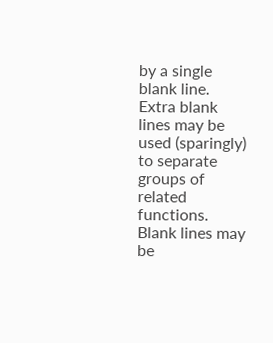by a single blank line. Extra blank lines may be used (sparingly) to separate groups of related functions. Blank lines may be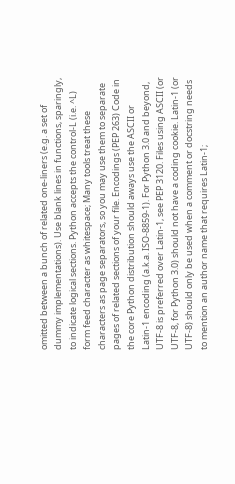omitted between a bunch of related one-liners (e.g. a set of dummy implementations). Use blank lines in functions, sparingly, to indicate logical sections. Python accepts the control-L (i.e. ^L) form feed character as whitespace; Many tools treat these characters as page separators, so you may use them to separate pages of related sections of your file. Encodings (PEP 263) Code in the core Python distribution should aways use the ASCII or Latin-1 encoding (a.k.a. ISO-8859-1). For Python 3.0 and beyond, UTF-8 is preferred over Latin-1, see PEP 3120. Files using ASCII (or UTF-8, for Python 3.0) should not have a coding cookie. Latin-1 (or UTF-8) should only be used when a comment or docstring needs to mention an author name that requires Latin-1;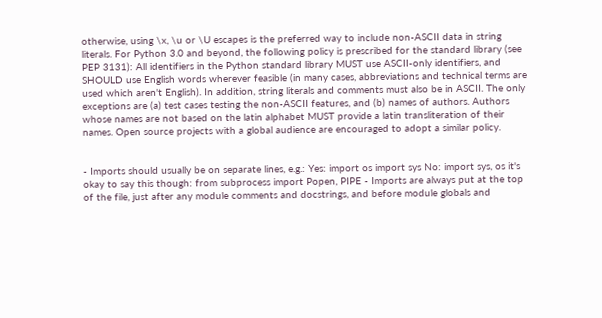otherwise, using \x, \u or \U escapes is the preferred way to include non-ASCII data in string literals. For Python 3.0 and beyond, the following policy is prescribed for the standard library (see PEP 3131): All identifiers in the Python standard library MUST use ASCII-only identifiers, and SHOULD use English words wherever feasible (in many cases, abbreviations and technical terms are used which aren't English). In addition, string literals and comments must also be in ASCII. The only exceptions are (a) test cases testing the non-ASCII features, and (b) names of authors. Authors whose names are not based on the latin alphabet MUST provide a latin transliteration of their names. Open source projects with a global audience are encouraged to adopt a similar policy.


- Imports should usually be on separate lines, e.g.: Yes: import os import sys No: import sys, os it's okay to say this though: from subprocess import Popen, PIPE - Imports are always put at the top of the file, just after any module comments and docstrings, and before module globals and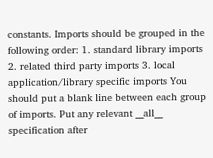constants. Imports should be grouped in the following order: 1. standard library imports 2. related third party imports 3. local application/library specific imports You should put a blank line between each group of imports. Put any relevant __all__ specification after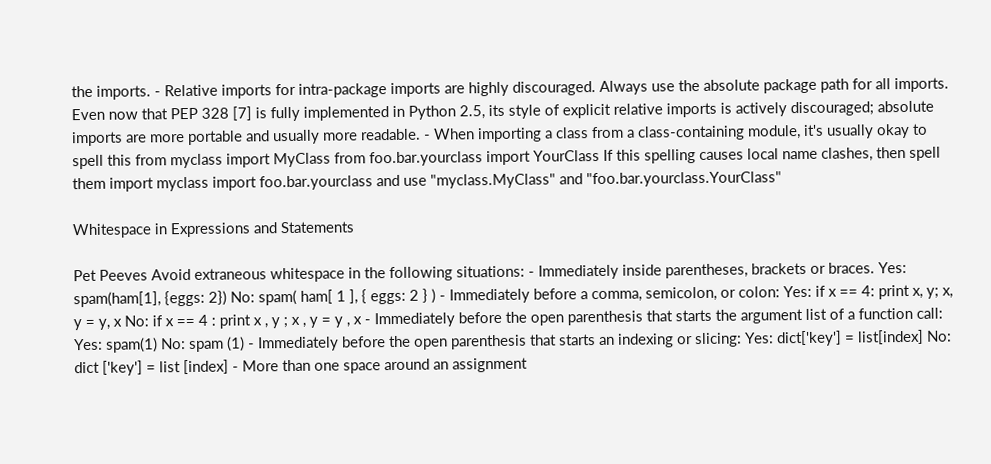the imports. - Relative imports for intra-package imports are highly discouraged. Always use the absolute package path for all imports. Even now that PEP 328 [7] is fully implemented in Python 2.5, its style of explicit relative imports is actively discouraged; absolute imports are more portable and usually more readable. - When importing a class from a class-containing module, it's usually okay to spell this from myclass import MyClass from foo.bar.yourclass import YourClass If this spelling causes local name clashes, then spell them import myclass import foo.bar.yourclass and use "myclass.MyClass" and "foo.bar.yourclass.YourClass"

Whitespace in Expressions and Statements

Pet Peeves Avoid extraneous whitespace in the following situations: - Immediately inside parentheses, brackets or braces. Yes: spam(ham[1], {eggs: 2}) No: spam( ham[ 1 ], { eggs: 2 } ) - Immediately before a comma, semicolon, or colon: Yes: if x == 4: print x, y; x, y = y, x No: if x == 4 : print x , y ; x , y = y , x - Immediately before the open parenthesis that starts the argument list of a function call: Yes: spam(1) No: spam (1) - Immediately before the open parenthesis that starts an indexing or slicing: Yes: dict['key'] = list[index] No: dict ['key'] = list [index] - More than one space around an assignment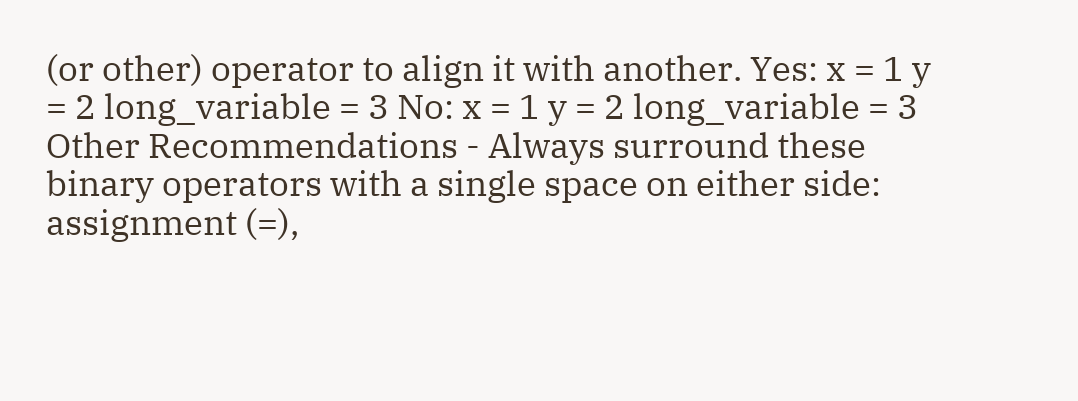(or other) operator to align it with another. Yes: x = 1 y = 2 long_variable = 3 No: x = 1 y = 2 long_variable = 3 Other Recommendations - Always surround these binary operators with a single space on either side: assignment (=),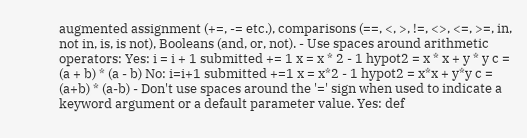augmented assignment (+=, -= etc.), comparisons (==, <, >, !=, <>, <=, >=, in, not in, is, is not), Booleans (and, or, not). - Use spaces around arithmetic operators: Yes: i = i + 1 submitted += 1 x = x * 2 - 1 hypot2 = x * x + y * y c = (a + b) * (a - b) No: i=i+1 submitted +=1 x = x*2 - 1 hypot2 = x*x + y*y c = (a+b) * (a-b) - Don't use spaces around the '=' sign when used to indicate a keyword argument or a default parameter value. Yes: def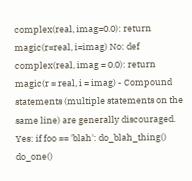complex(real, imag=0.0): return magic(r=real, i=imag) No: def complex(real, imag = 0.0): return magic(r = real, i = imag) - Compound statements (multiple statements on the same line) are generally discouraged. Yes: if foo == 'blah': do_blah_thing() do_one()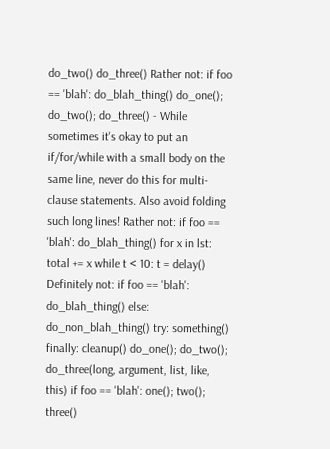do_two() do_three() Rather not: if foo == 'blah': do_blah_thing() do_one(); do_two(); do_three() - While sometimes it's okay to put an if/for/while with a small body on the same line, never do this for multi-clause statements. Also avoid folding such long lines! Rather not: if foo == 'blah': do_blah_thing() for x in lst: total += x while t < 10: t = delay() Definitely not: if foo == 'blah': do_blah_thing() else: do_non_blah_thing() try: something() finally: cleanup() do_one(); do_two(); do_three(long, argument, list, like, this) if foo == 'blah': one(); two(); three()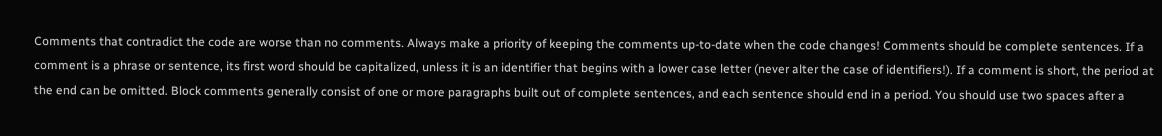Comments that contradict the code are worse than no comments. Always make a priority of keeping the comments up-to-date when the code changes! Comments should be complete sentences. If a comment is a phrase or sentence, its first word should be capitalized, unless it is an identifier that begins with a lower case letter (never alter the case of identifiers!). If a comment is short, the period at the end can be omitted. Block comments generally consist of one or more paragraphs built out of complete sentences, and each sentence should end in a period. You should use two spaces after a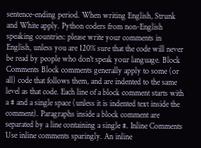sentence-ending period. When writing English, Strunk and White apply. Python coders from non-English speaking countries: please write your comments in English, unless you are 120% sure that the code will never be read by people who don't speak your language. Block Comments Block comments generally apply to some (or all) code that follows them, and are indented to the same level as that code. Each line of a block comment starts with a # and a single space (unless it is indented text inside the comment). Paragraphs inside a block comment are separated by a line containing a single #. Inline Comments Use inline comments sparingly. An inline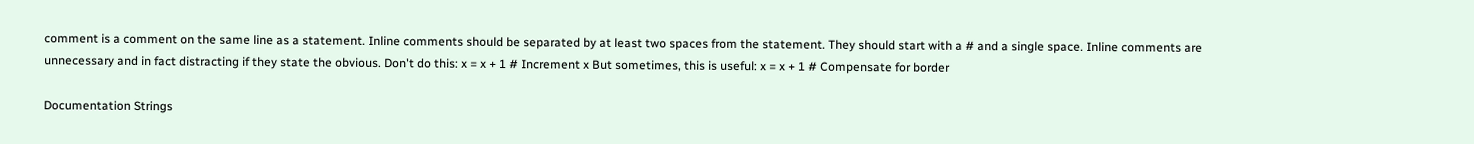comment is a comment on the same line as a statement. Inline comments should be separated by at least two spaces from the statement. They should start with a # and a single space. Inline comments are unnecessary and in fact distracting if they state the obvious. Don't do this: x = x + 1 # Increment x But sometimes, this is useful: x = x + 1 # Compensate for border

Documentation Strings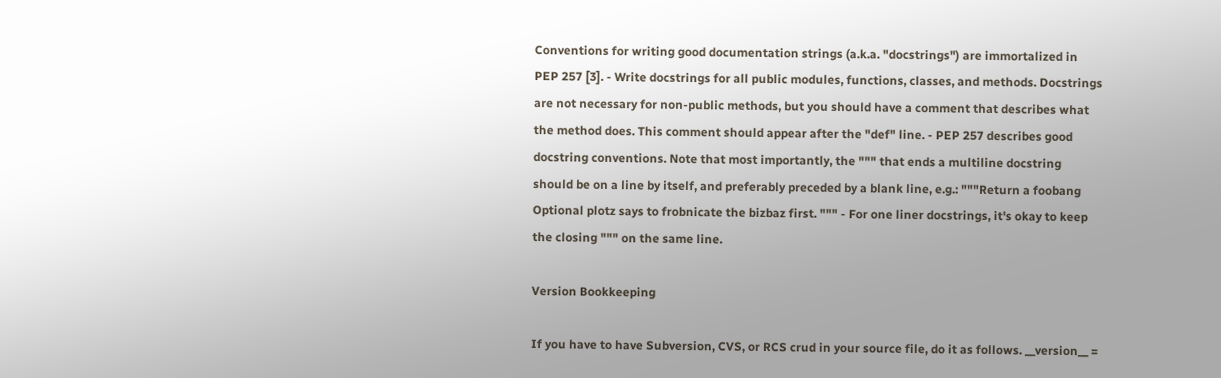Conventions for writing good documentation strings (a.k.a. "docstrings") are immortalized in PEP 257 [3]. - Write docstrings for all public modules, functions, classes, and methods. Docstrings are not necessary for non-public methods, but you should have a comment that describes what the method does. This comment should appear after the "def" line. - PEP 257 describes good docstring conventions. Note that most importantly, the """ that ends a multiline docstring should be on a line by itself, and preferably preceded by a blank line, e.g.: """Return a foobang Optional plotz says to frobnicate the bizbaz first. """ - For one liner docstrings, it's okay to keep the closing """ on the same line.

Version Bookkeeping

If you have to have Subversion, CVS, or RCS crud in your source file, do it as follows. __version__ =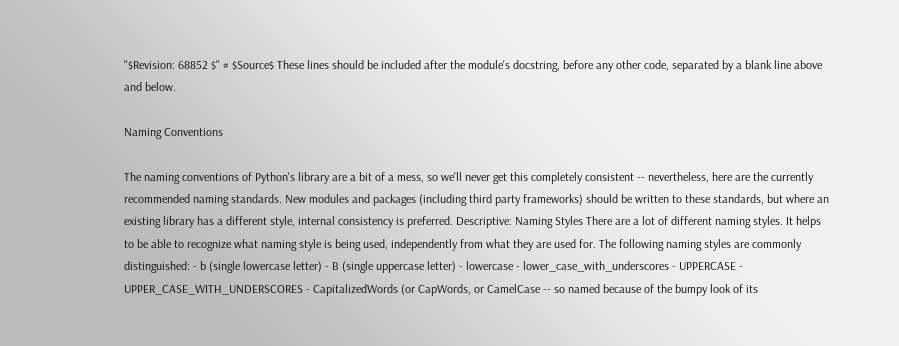"$Revision: 68852 $" # $Source$ These lines should be included after the module's docstring, before any other code, separated by a blank line above and below.

Naming Conventions

The naming conventions of Python's library are a bit of a mess, so we'll never get this completely consistent -- nevertheless, here are the currently recommended naming standards. New modules and packages (including third party frameworks) should be written to these standards, but where an existing library has a different style, internal consistency is preferred. Descriptive: Naming Styles There are a lot of different naming styles. It helps to be able to recognize what naming style is being used, independently from what they are used for. The following naming styles are commonly distinguished: - b (single lowercase letter) - B (single uppercase letter) - lowercase - lower_case_with_underscores - UPPERCASE - UPPER_CASE_WITH_UNDERSCORES - CapitalizedWords (or CapWords, or CamelCase -- so named because of the bumpy look of its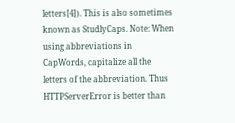letters[4]). This is also sometimes known as StudlyCaps. Note: When using abbreviations in CapWords, capitalize all the letters of the abbreviation. Thus HTTPServerError is better than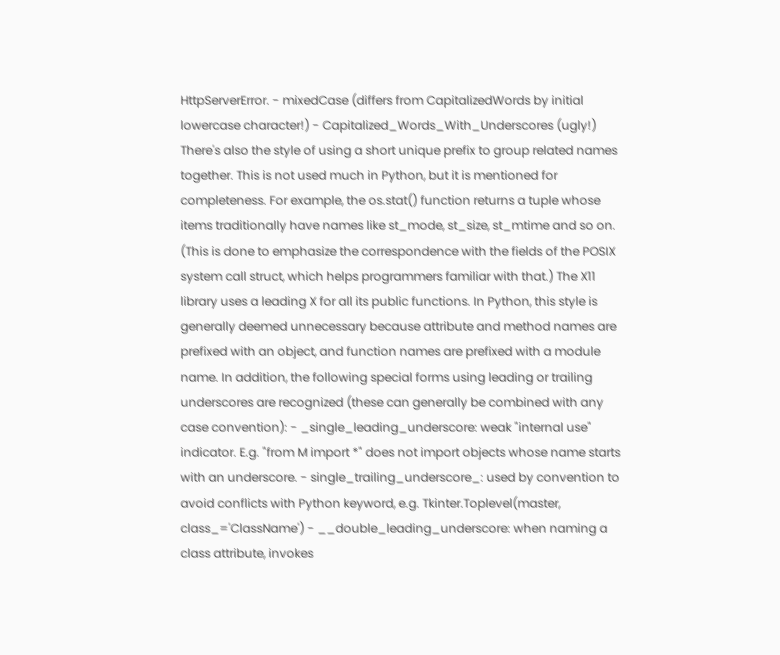HttpServerError. - mixedCase (differs from CapitalizedWords by initial lowercase character!) - Capitalized_Words_With_Underscores (ugly!) There's also the style of using a short unique prefix to group related names together. This is not used much in Python, but it is mentioned for completeness. For example, the os.stat() function returns a tuple whose items traditionally have names like st_mode, st_size, st_mtime and so on. (This is done to emphasize the correspondence with the fields of the POSIX system call struct, which helps programmers familiar with that.) The X11 library uses a leading X for all its public functions. In Python, this style is generally deemed unnecessary because attribute and method names are prefixed with an object, and function names are prefixed with a module name. In addition, the following special forms using leading or trailing underscores are recognized (these can generally be combined with any case convention): - _single_leading_underscore: weak "internal use" indicator. E.g. "from M import *" does not import objects whose name starts with an underscore. - single_trailing_underscore_: used by convention to avoid conflicts with Python keyword, e.g. Tkinter.Toplevel(master, class_='ClassName') - __double_leading_underscore: when naming a class attribute, invokes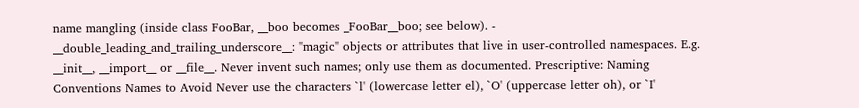name mangling (inside class FooBar, __boo becomes _FooBar__boo; see below). - __double_leading_and_trailing_underscore__: "magic" objects or attributes that live in user-controlled namespaces. E.g. __init__, __import__ or __file__. Never invent such names; only use them as documented. Prescriptive: Naming Conventions Names to Avoid Never use the characters `l' (lowercase letter el), `O' (uppercase letter oh), or `I'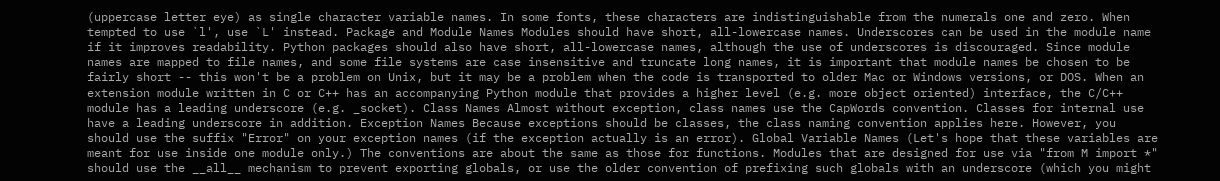(uppercase letter eye) as single character variable names. In some fonts, these characters are indistinguishable from the numerals one and zero. When tempted to use `l', use `L' instead. Package and Module Names Modules should have short, all-lowercase names. Underscores can be used in the module name if it improves readability. Python packages should also have short, all-lowercase names, although the use of underscores is discouraged. Since module names are mapped to file names, and some file systems are case insensitive and truncate long names, it is important that module names be chosen to be fairly short -- this won't be a problem on Unix, but it may be a problem when the code is transported to older Mac or Windows versions, or DOS. When an extension module written in C or C++ has an accompanying Python module that provides a higher level (e.g. more object oriented) interface, the C/C++ module has a leading underscore (e.g. _socket). Class Names Almost without exception, class names use the CapWords convention. Classes for internal use have a leading underscore in addition. Exception Names Because exceptions should be classes, the class naming convention applies here. However, you should use the suffix "Error" on your exception names (if the exception actually is an error). Global Variable Names (Let's hope that these variables are meant for use inside one module only.) The conventions are about the same as those for functions. Modules that are designed for use via "from M import *" should use the __all__ mechanism to prevent exporting globals, or use the older convention of prefixing such globals with an underscore (which you might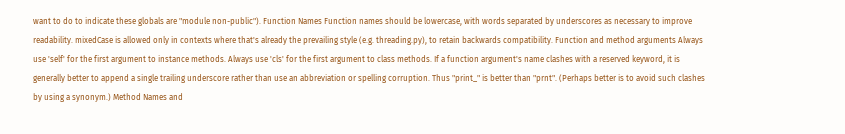want to do to indicate these globals are "module non-public"). Function Names Function names should be lowercase, with words separated by underscores as necessary to improve readability. mixedCase is allowed only in contexts where that's already the prevailing style (e.g. threading.py), to retain backwards compatibility. Function and method arguments Always use 'self' for the first argument to instance methods. Always use 'cls' for the first argument to class methods. If a function argument's name clashes with a reserved keyword, it is generally better to append a single trailing underscore rather than use an abbreviation or spelling corruption. Thus "print_" is better than "prnt". (Perhaps better is to avoid such clashes by using a synonym.) Method Names and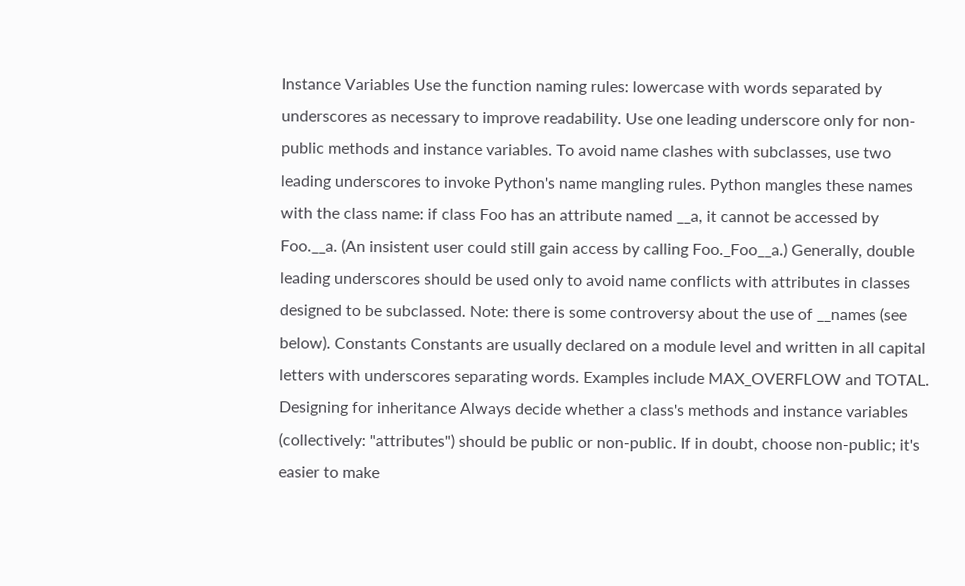Instance Variables Use the function naming rules: lowercase with words separated by underscores as necessary to improve readability. Use one leading underscore only for non-public methods and instance variables. To avoid name clashes with subclasses, use two leading underscores to invoke Python's name mangling rules. Python mangles these names with the class name: if class Foo has an attribute named __a, it cannot be accessed by Foo.__a. (An insistent user could still gain access by calling Foo._Foo__a.) Generally, double leading underscores should be used only to avoid name conflicts with attributes in classes designed to be subclassed. Note: there is some controversy about the use of __names (see below). Constants Constants are usually declared on a module level and written in all capital letters with underscores separating words. Examples include MAX_OVERFLOW and TOTAL. Designing for inheritance Always decide whether a class's methods and instance variables (collectively: "attributes") should be public or non-public. If in doubt, choose non-public; it's easier to make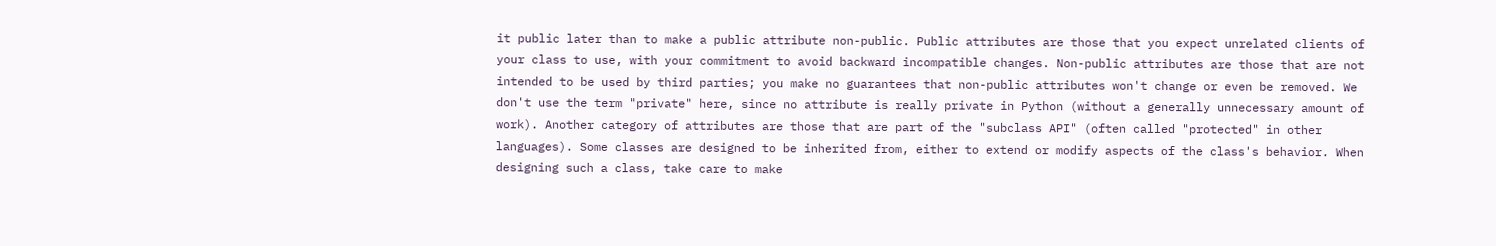it public later than to make a public attribute non-public. Public attributes are those that you expect unrelated clients of your class to use, with your commitment to avoid backward incompatible changes. Non-public attributes are those that are not intended to be used by third parties; you make no guarantees that non-public attributes won't change or even be removed. We don't use the term "private" here, since no attribute is really private in Python (without a generally unnecessary amount of work). Another category of attributes are those that are part of the "subclass API" (often called "protected" in other languages). Some classes are designed to be inherited from, either to extend or modify aspects of the class's behavior. When designing such a class, take care to make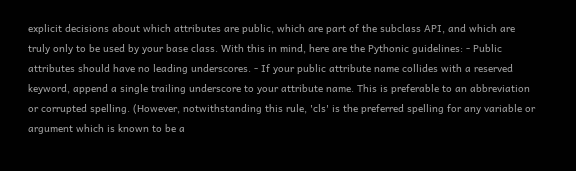explicit decisions about which attributes are public, which are part of the subclass API, and which are truly only to be used by your base class. With this in mind, here are the Pythonic guidelines: - Public attributes should have no leading underscores. - If your public attribute name collides with a reserved keyword, append a single trailing underscore to your attribute name. This is preferable to an abbreviation or corrupted spelling. (However, notwithstanding this rule, 'cls' is the preferred spelling for any variable or argument which is known to be a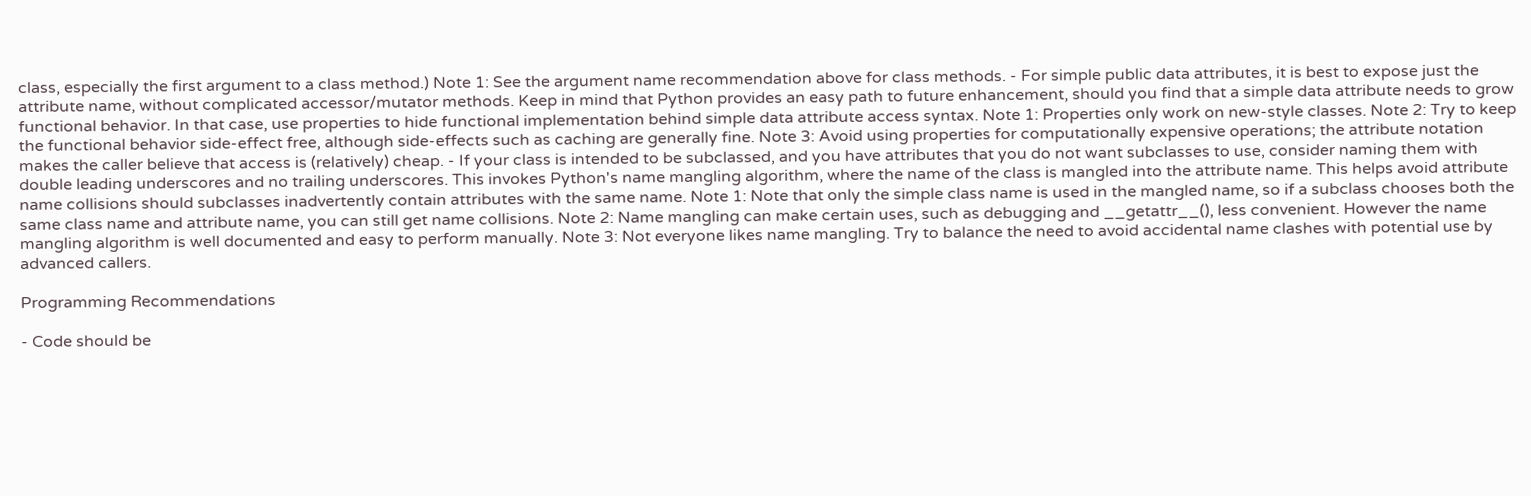class, especially the first argument to a class method.) Note 1: See the argument name recommendation above for class methods. - For simple public data attributes, it is best to expose just the attribute name, without complicated accessor/mutator methods. Keep in mind that Python provides an easy path to future enhancement, should you find that a simple data attribute needs to grow functional behavior. In that case, use properties to hide functional implementation behind simple data attribute access syntax. Note 1: Properties only work on new-style classes. Note 2: Try to keep the functional behavior side-effect free, although side-effects such as caching are generally fine. Note 3: Avoid using properties for computationally expensive operations; the attribute notation makes the caller believe that access is (relatively) cheap. - If your class is intended to be subclassed, and you have attributes that you do not want subclasses to use, consider naming them with double leading underscores and no trailing underscores. This invokes Python's name mangling algorithm, where the name of the class is mangled into the attribute name. This helps avoid attribute name collisions should subclasses inadvertently contain attributes with the same name. Note 1: Note that only the simple class name is used in the mangled name, so if a subclass chooses both the same class name and attribute name, you can still get name collisions. Note 2: Name mangling can make certain uses, such as debugging and __getattr__(), less convenient. However the name mangling algorithm is well documented and easy to perform manually. Note 3: Not everyone likes name mangling. Try to balance the need to avoid accidental name clashes with potential use by advanced callers.

Programming Recommendations

- Code should be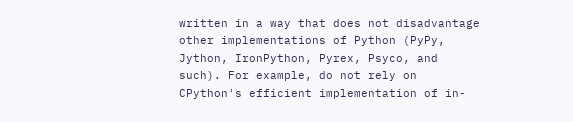written in a way that does not disadvantage other implementations of Python (PyPy, Jython, IronPython, Pyrex, Psyco, and such). For example, do not rely on CPython's efficient implementation of in-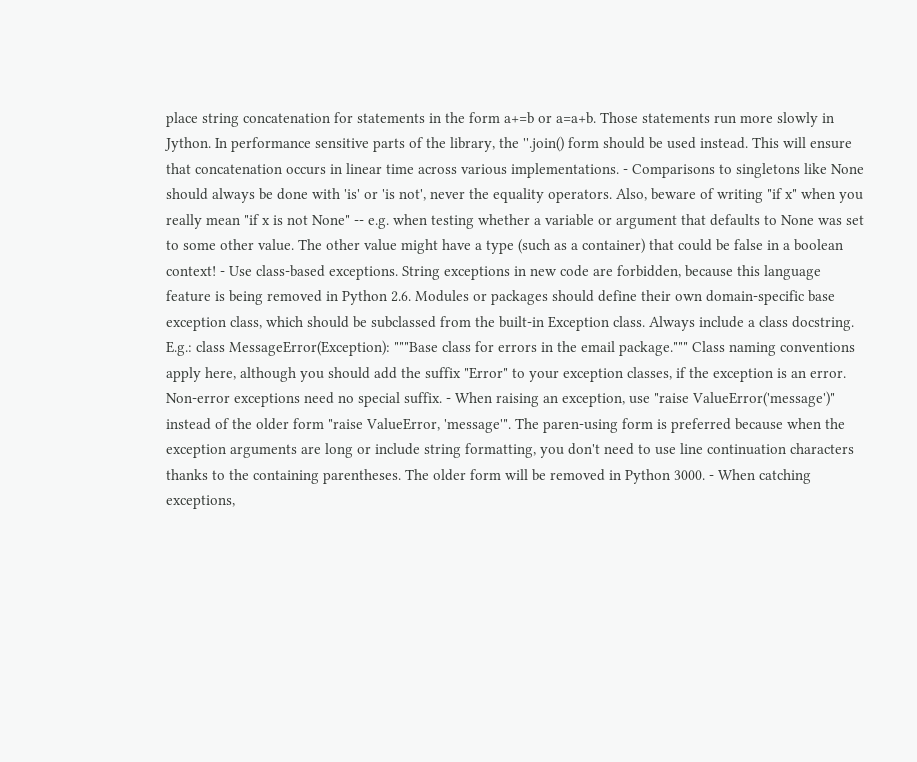place string concatenation for statements in the form a+=b or a=a+b. Those statements run more slowly in Jython. In performance sensitive parts of the library, the ''.join() form should be used instead. This will ensure that concatenation occurs in linear time across various implementations. - Comparisons to singletons like None should always be done with 'is' or 'is not', never the equality operators. Also, beware of writing "if x" when you really mean "if x is not None" -- e.g. when testing whether a variable or argument that defaults to None was set to some other value. The other value might have a type (such as a container) that could be false in a boolean context! - Use class-based exceptions. String exceptions in new code are forbidden, because this language feature is being removed in Python 2.6. Modules or packages should define their own domain-specific base exception class, which should be subclassed from the built-in Exception class. Always include a class docstring. E.g.: class MessageError(Exception): """Base class for errors in the email package.""" Class naming conventions apply here, although you should add the suffix "Error" to your exception classes, if the exception is an error. Non-error exceptions need no special suffix. - When raising an exception, use "raise ValueError('message')" instead of the older form "raise ValueError, 'message'". The paren-using form is preferred because when the exception arguments are long or include string formatting, you don't need to use line continuation characters thanks to the containing parentheses. The older form will be removed in Python 3000. - When catching exceptions,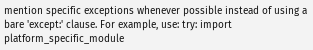mention specific exceptions whenever possible instead of using a bare 'except:' clause. For example, use: try: import platform_specific_module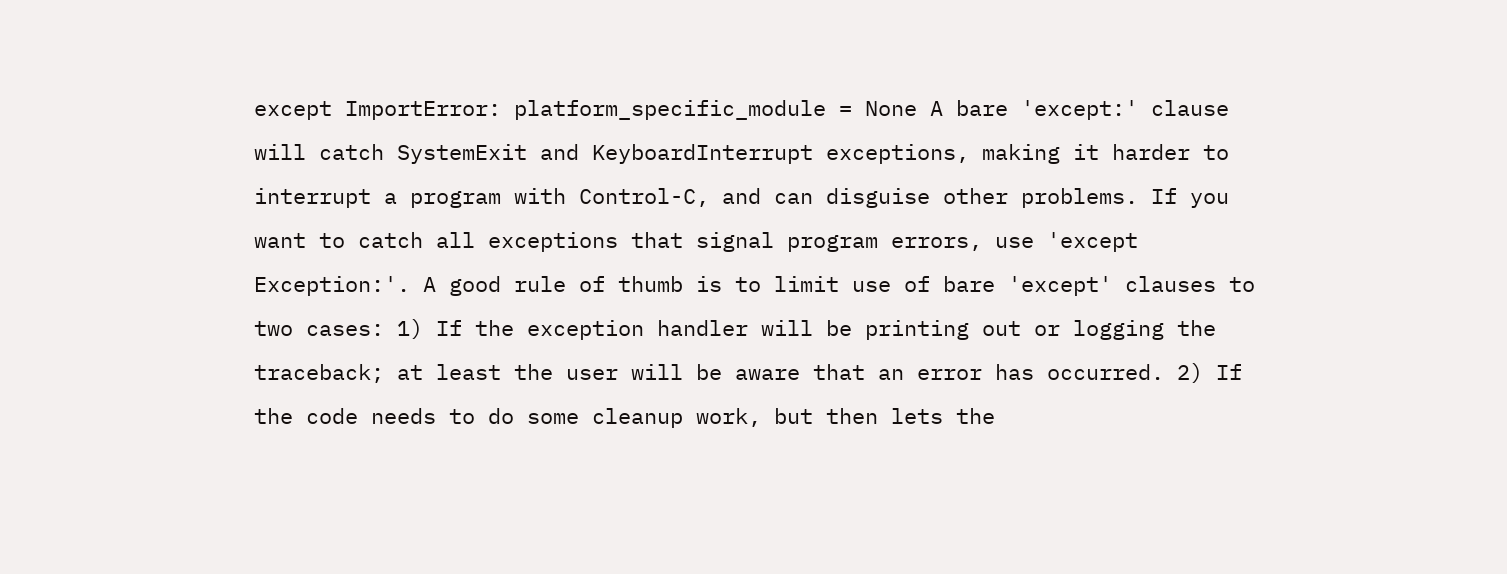except ImportError: platform_specific_module = None A bare 'except:' clause will catch SystemExit and KeyboardInterrupt exceptions, making it harder to interrupt a program with Control-C, and can disguise other problems. If you want to catch all exceptions that signal program errors, use 'except Exception:'. A good rule of thumb is to limit use of bare 'except' clauses to two cases: 1) If the exception handler will be printing out or logging the traceback; at least the user will be aware that an error has occurred. 2) If the code needs to do some cleanup work, but then lets the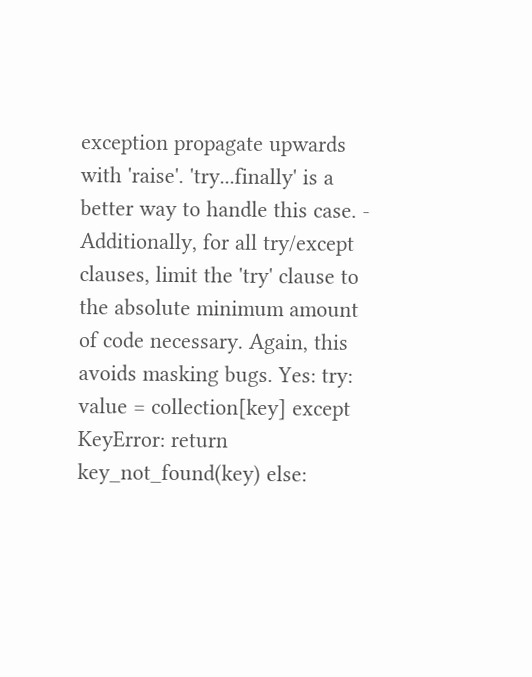exception propagate upwards with 'raise'. 'try...finally' is a better way to handle this case. - Additionally, for all try/except clauses, limit the 'try' clause to the absolute minimum amount of code necessary. Again, this avoids masking bugs. Yes: try: value = collection[key] except KeyError: return key_not_found(key) else: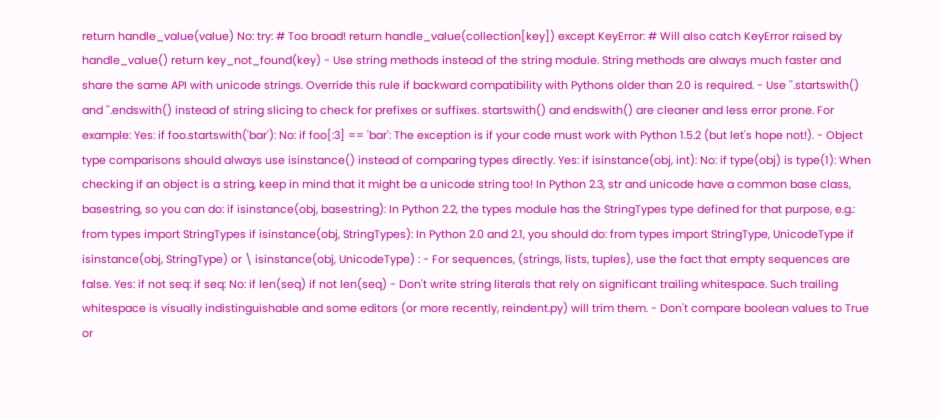return handle_value(value) No: try: # Too broad! return handle_value(collection[key]) except KeyError: # Will also catch KeyError raised by handle_value() return key_not_found(key) - Use string methods instead of the string module. String methods are always much faster and share the same API with unicode strings. Override this rule if backward compatibility with Pythons older than 2.0 is required. - Use ''.startswith() and ''.endswith() instead of string slicing to check for prefixes or suffixes. startswith() and endswith() are cleaner and less error prone. For example: Yes: if foo.startswith('bar'): No: if foo[:3] == 'bar': The exception is if your code must work with Python 1.5.2 (but let's hope not!). - Object type comparisons should always use isinstance() instead of comparing types directly. Yes: if isinstance(obj, int): No: if type(obj) is type(1): When checking if an object is a string, keep in mind that it might be a unicode string too! In Python 2.3, str and unicode have a common base class, basestring, so you can do: if isinstance(obj, basestring): In Python 2.2, the types module has the StringTypes type defined for that purpose, e.g.: from types import StringTypes if isinstance(obj, StringTypes): In Python 2.0 and 2.1, you should do: from types import StringType, UnicodeType if isinstance(obj, StringType) or \ isinstance(obj, UnicodeType) : - For sequences, (strings, lists, tuples), use the fact that empty sequences are false. Yes: if not seq: if seq: No: if len(seq) if not len(seq) - Don't write string literals that rely on significant trailing whitespace. Such trailing whitespace is visually indistinguishable and some editors (or more recently, reindent.py) will trim them. - Don't compare boolean values to True or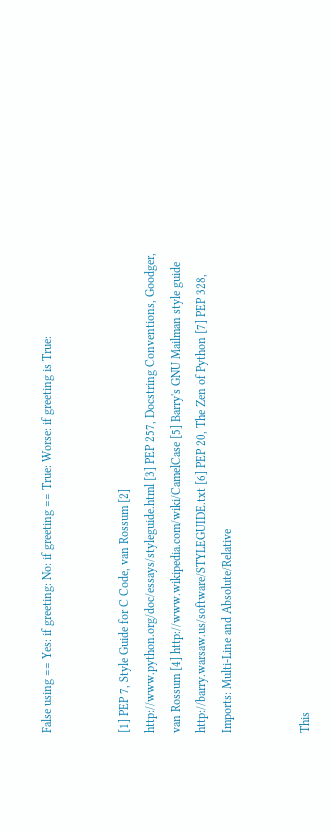False using == Yes: if greeting: No: if greeting == True: Worse: if greeting is True:


[1] PEP 7, Style Guide for C Code, van Rossum [2] http://www.python.org/doc/essays/styleguide.html [3] PEP 257, Docstring Conventions, Goodger, van Rossum [4] http://www.wikipedia.com/wiki/CamelCase [5] Barry's GNU Mailman style guide http://barry.warsaw.us/software/STYLEGUIDE.txt [6] PEP 20, The Zen of Python [7] PEP 328, Imports: Multi-Line and Absolute/Relative


This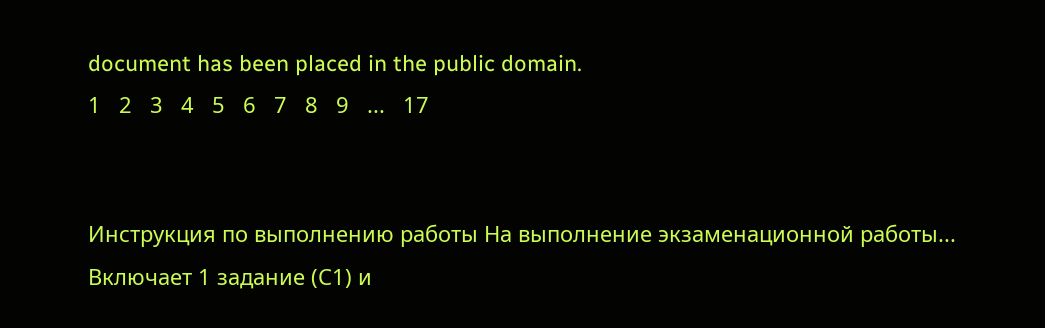document has been placed in the public domain.
1   2   3   4   5   6   7   8   9   ...   17


Инструкция по выполнению работы На выполнение экзаменационной работы...
Включает 1 задание (С1) и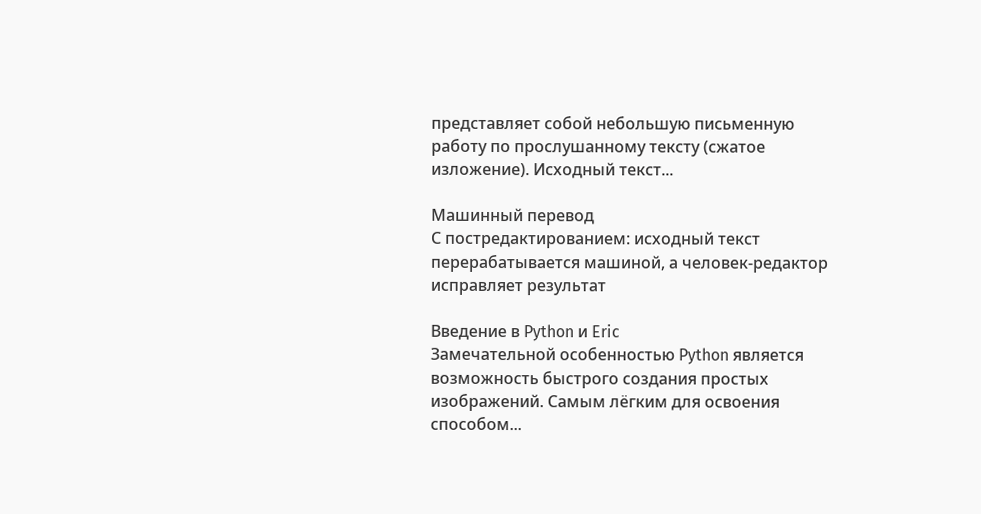представляет собой небольшую письменную работу по прослушанному тексту (сжатое изложение). Исходный текст...

Машинный перевод
С постредактированием: исходный текст перерабатывается машиной, а человек-редактор исправляет результат

Введение в Python и Eric
Замечательной особенностью Python является возможность быстрого создания простых изображений. Самым лёгким для освоения способом...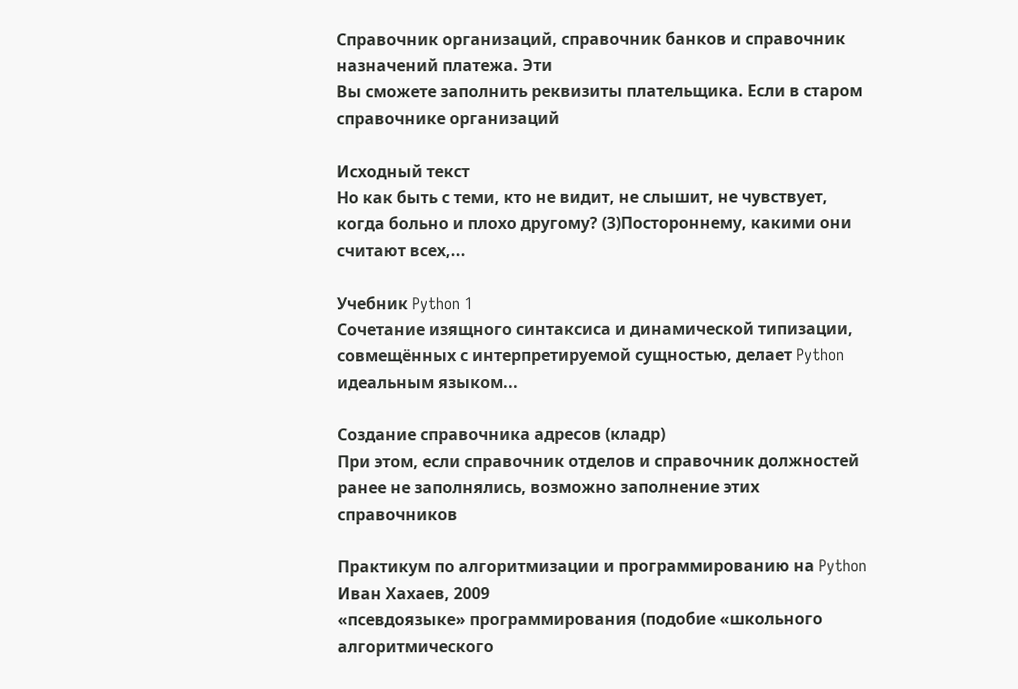Справочник организаций, справочник банков и справочник назначений платежа. Эти
Вы сможете заполнить реквизиты плательщика. Если в старом справочнике организаций

Исходный текст
Но как быть с теми, кто не видит, не слышит, не чувствует, когда больно и плохо другому? (3)Постороннему, какими они считают всех,...

Учебник Python 1
Сочетание изящного синтаксиса и динамической типизации, совмещённых с интерпретируемой сущностью, делает Python идеальным языком...

Создание справочника адресов (кладр)
При этом, если справочник отделов и справочник должностей ранее не заполнялись, возможно заполнение этих справочников

Практикум по алгоритмизации и программированию на Python Иван Хахаев, 2009
«псевдоязыке» программирования (подобие «школьного алгоритмического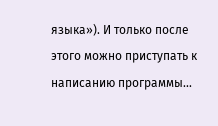языка»). И только после этого можно приступать к написанию программы...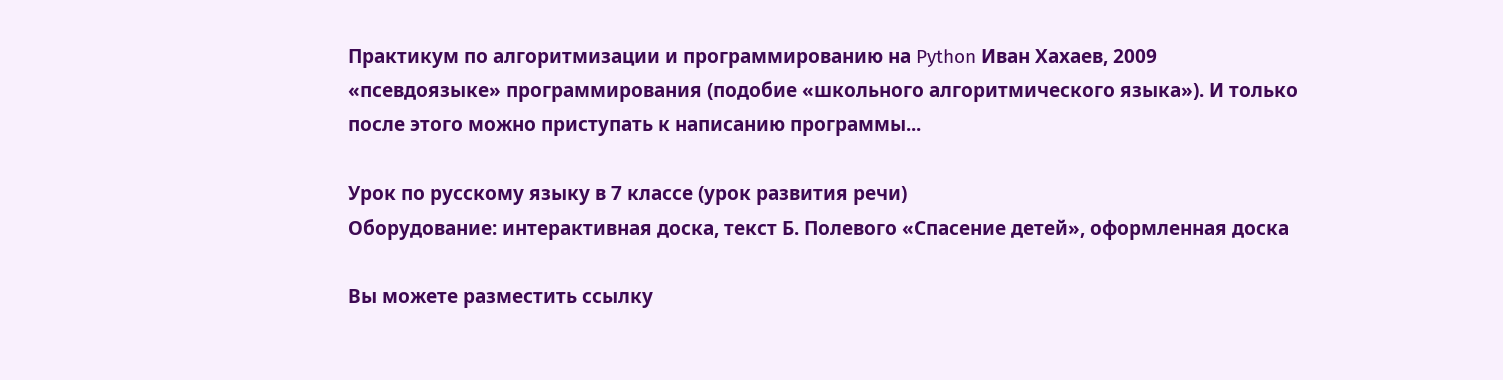Практикум по алгоритмизации и программированию на Python Иван Хахаев, 2009
«псевдоязыке» программирования (подобие «школьного алгоритмического языка»). И только после этого можно приступать к написанию программы...

Урок по русскому языку в 7 классе (урок развития речи)
Оборудование: интерактивная доска, текст Б. Полевого «Спасение детей», оформленная доска

Вы можете разместить ссылку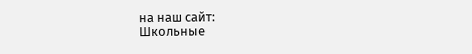на наш сайт:
Школьные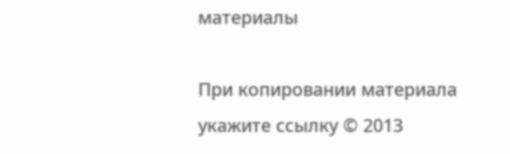материалы

При копировании материала укажите ссылку © 2013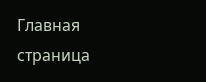Главная страница